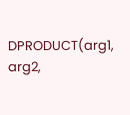DPRODUCT(arg1, arg2,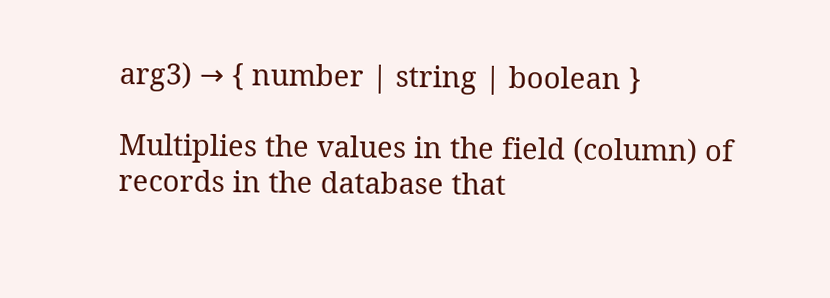arg3) → { number | string | boolean }

Multiplies the values in the field (column) of records in the database that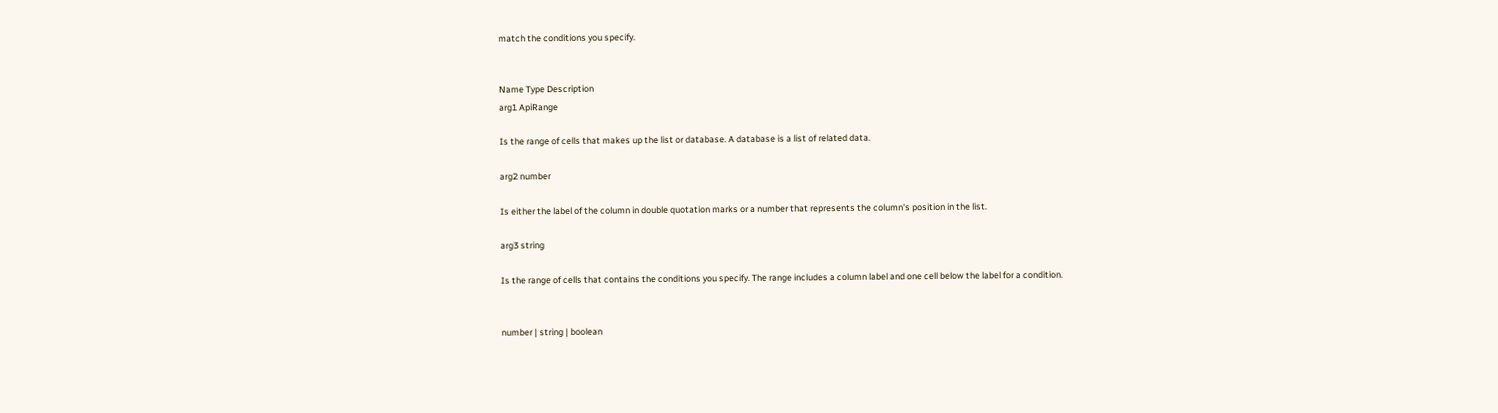match the conditions you specify.


Name Type Description
arg1 ApiRange

Is the range of cells that makes up the list or database. A database is a list of related data.

arg2 number

Is either the label of the column in double quotation marks or a number that represents the column's position in the list.

arg3 string

Is the range of cells that contains the conditions you specify. The range includes a column label and one cell below the label for a condition.


number | string | boolean